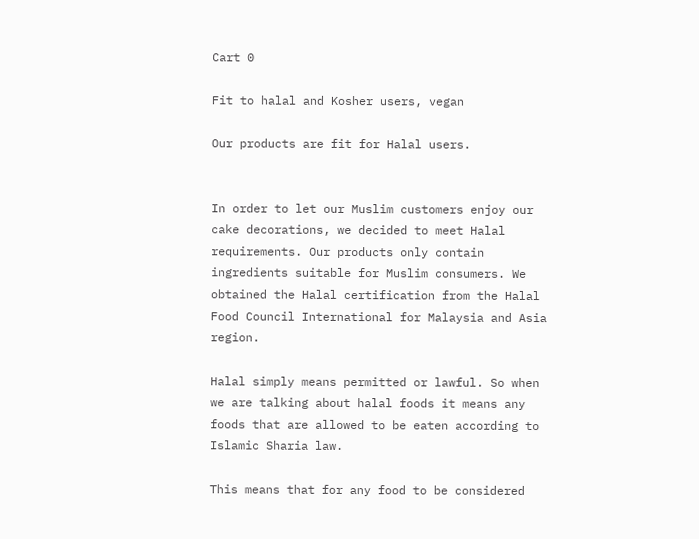Cart 0

Fit to halal and Kosher users, vegan

Our products are fit for Halal users.


In order to let our Muslim customers enjoy our cake decorations, we decided to meet Halal requirements. Our products only contain ingredients suitable for Muslim consumers. We obtained the Halal certification from the Halal Food Council International for Malaysia and Asia region.

Halal simply means permitted or lawful. So when we are talking about halal foods it means any foods that are allowed to be eaten according to Islamic Sharia law.

This means that for any food to be considered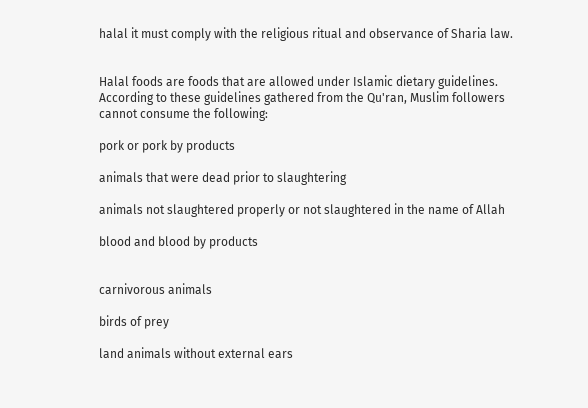halal it must comply with the religious ritual and observance of Sharia law.


Halal foods are foods that are allowed under Islamic dietary guidelines. According to these guidelines gathered from the Qu'ran, Muslim followers cannot consume the following:

pork or pork by products

animals that were dead prior to slaughtering

animals not slaughtered properly or not slaughtered in the name of Allah

blood and blood by products


carnivorous animals

birds of prey

land animals without external ears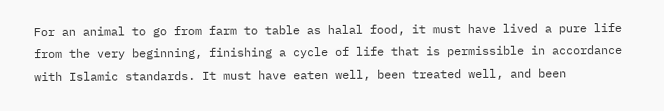For an animal to go from farm to table as halal food, it must have lived a pure life from the very beginning, finishing a cycle of life that is permissible in accordance with Islamic standards. It must have eaten well, been treated well, and been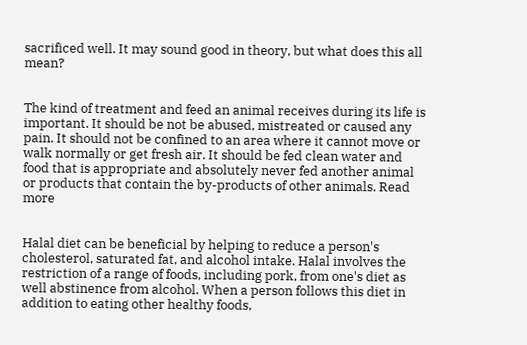sacrificed well. It may sound good in theory, but what does this all mean?


The kind of treatment and feed an animal receives during its life is important. It should be not be abused, mistreated or caused any pain. It should not be confined to an area where it cannot move or walk normally or get fresh air. It should be fed clean water and food that is appropriate and absolutely never fed another animal or products that contain the by-products of other animals. Read more


Halal diet can be beneficial by helping to reduce a person's cholesterol, saturated fat, and alcohol intake. Halal involves the restriction of a range of foods, including pork, from one's diet as well abstinence from alcohol. When a person follows this diet in addition to eating other healthy foods,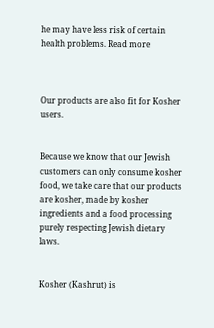he may have less risk of certain health problems. Read more



Our products are also fit for Kosher users.


Because we know that our Jewish customers can only consume kosher food, we take care that our products are kosher, made by kosher ingredients and a food processing purely respecting Jewish dietary laws.


Kosher (Kashrut) is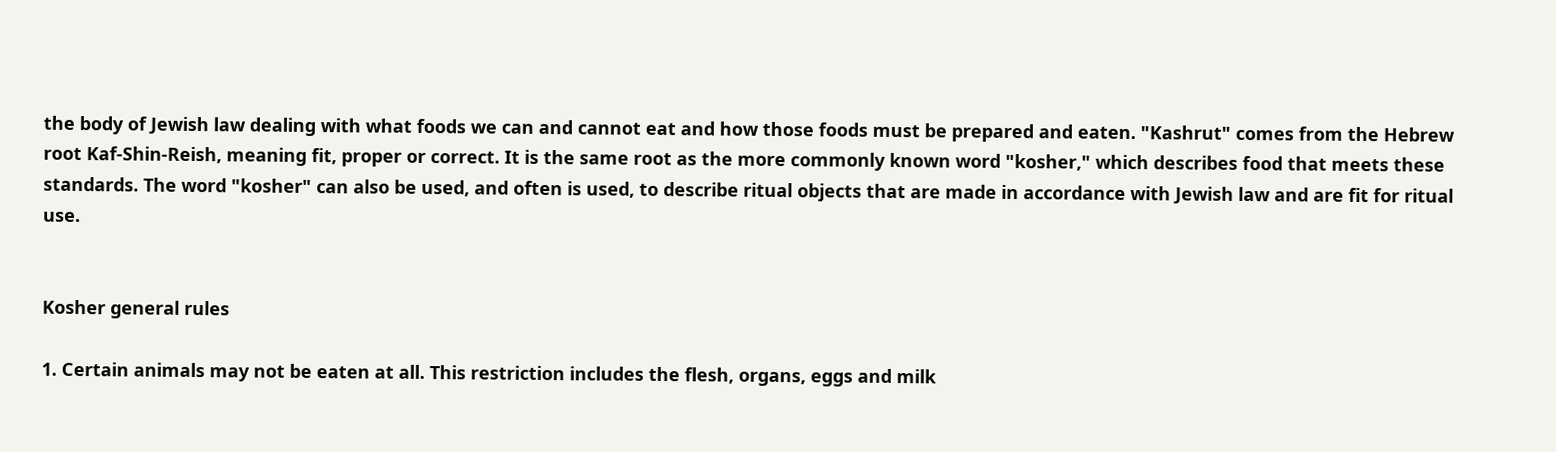the body of Jewish law dealing with what foods we can and cannot eat and how those foods must be prepared and eaten. "Kashrut" comes from the Hebrew root Kaf-Shin-Reish, meaning fit, proper or correct. It is the same root as the more commonly known word "kosher," which describes food that meets these standards. The word "kosher" can also be used, and often is used, to describe ritual objects that are made in accordance with Jewish law and are fit for ritual use.


Kosher general rules

1. Certain animals may not be eaten at all. This restriction includes the flesh, organs, eggs and milk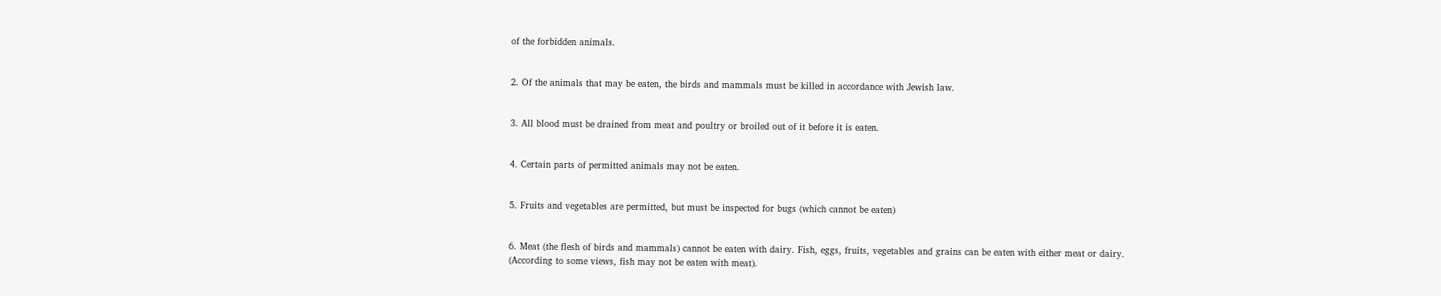of the forbidden animals.


2. Of the animals that may be eaten, the birds and mammals must be killed in accordance with Jewish law.


3. All blood must be drained from meat and poultry or broiled out of it before it is eaten.


4. Certain parts of permitted animals may not be eaten.


5. Fruits and vegetables are permitted, but must be inspected for bugs (which cannot be eaten)


6. Meat (the flesh of birds and mammals) cannot be eaten with dairy. Fish, eggs, fruits, vegetables and grains can be eaten with either meat or dairy. (According to some views, fish may not be eaten with meat).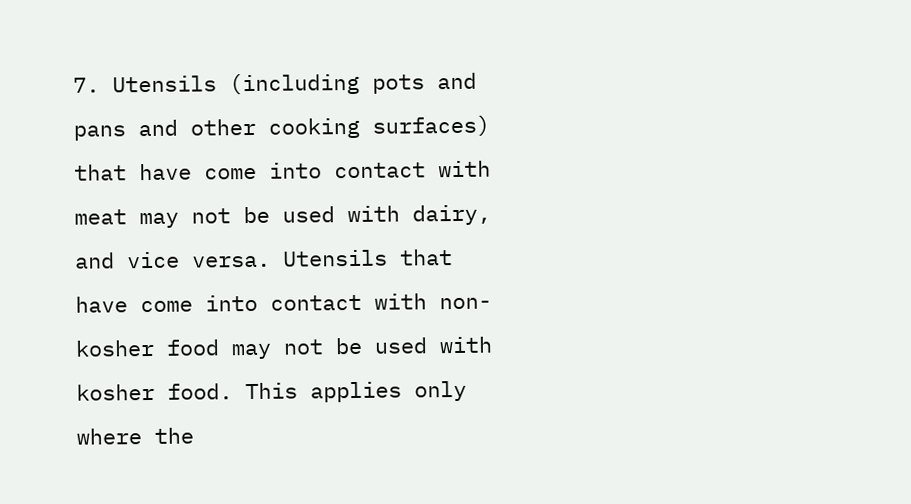7. Utensils (including pots and pans and other cooking surfaces) that have come into contact with meat may not be used with dairy, and vice versa. Utensils that have come into contact with non-kosher food may not be used with kosher food. This applies only where the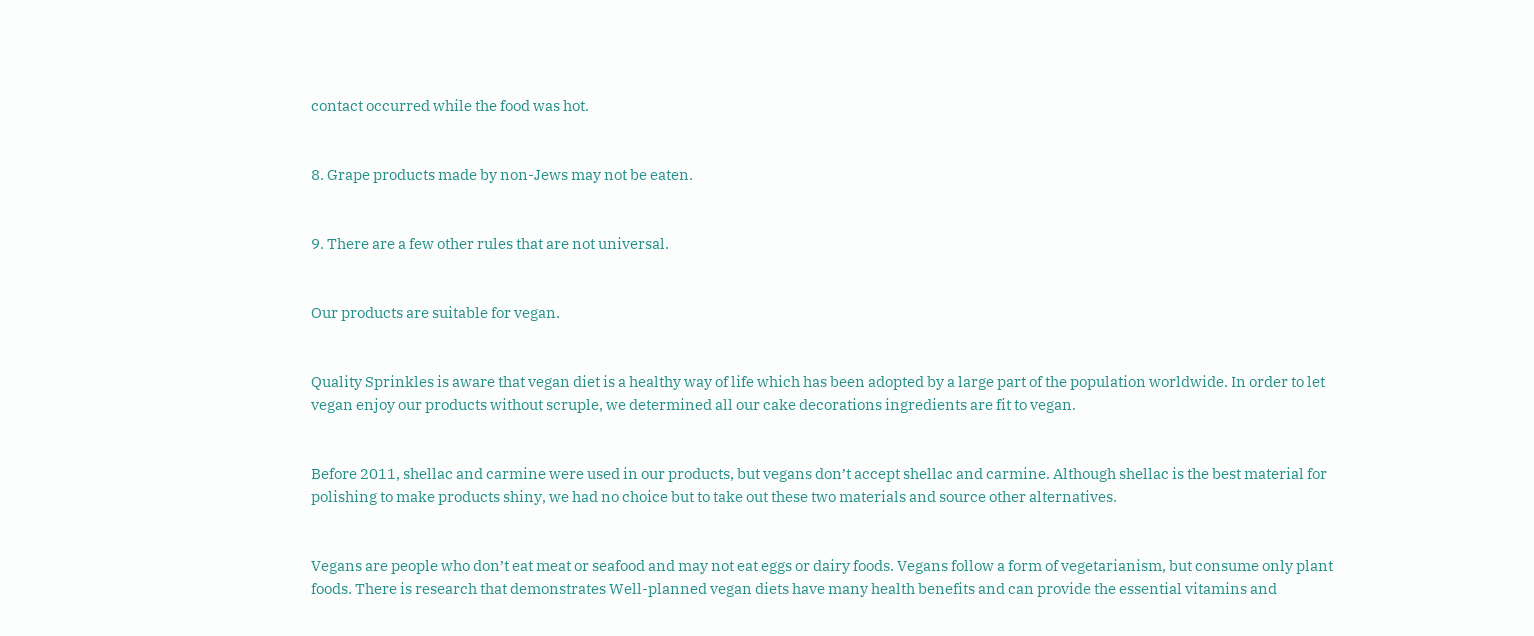contact occurred while the food was hot.


8. Grape products made by non-Jews may not be eaten.


9. There are a few other rules that are not universal.


Our products are suitable for vegan.


Quality Sprinkles is aware that vegan diet is a healthy way of life which has been adopted by a large part of the population worldwide. In order to let vegan enjoy our products without scruple, we determined all our cake decorations ingredients are fit to vegan.


Before 2011, shellac and carmine were used in our products, but vegans don’t accept shellac and carmine. Although shellac is the best material for polishing to make products shiny, we had no choice but to take out these two materials and source other alternatives.


Vegans are people who don’t eat meat or seafood and may not eat eggs or dairy foods. Vegans follow a form of vegetarianism, but consume only plant foods. There is research that demonstrates Well-planned vegan diets have many health benefits and can provide the essential vitamins and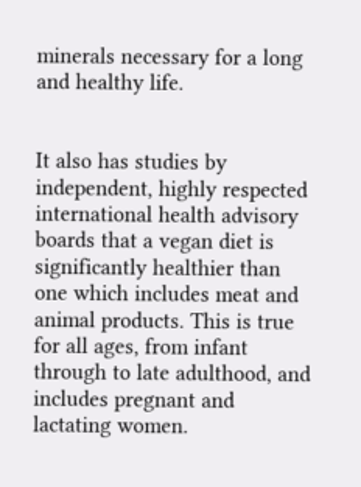minerals necessary for a long and healthy life.


It also has studies by independent, highly respected international health advisory boards that a vegan diet is significantly healthier than one which includes meat and animal products. This is true for all ages, from infant through to late adulthood, and includes pregnant and lactating women.